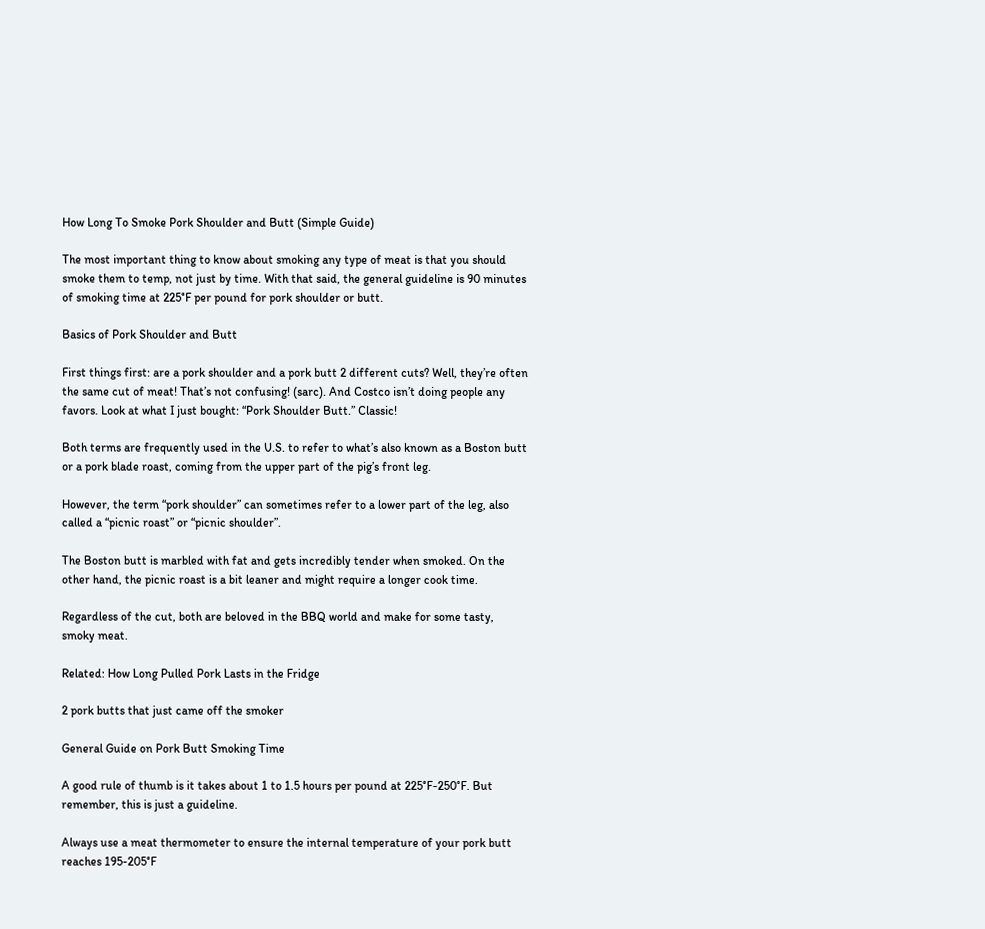How Long To Smoke Pork Shoulder and Butt (Simple Guide)

The most important thing to know about smoking any type of meat is that you should smoke them to temp, not just by time. With that said, the general guideline is 90 minutes of smoking time at 225°F per pound for pork shoulder or butt.

Basics of Pork Shoulder and Butt

First things first: are a pork shoulder and a pork butt 2 different cuts? Well, they’re often the same cut of meat! That’s not confusing! (sarc). And Costco isn’t doing people any favors. Look at what I just bought: “Pork Shoulder Butt.” Classic!

Both terms are frequently used in the U.S. to refer to what’s also known as a Boston butt or a pork blade roast, coming from the upper part of the pig’s front leg.

However, the term “pork shoulder” can sometimes refer to a lower part of the leg, also called a “picnic roast” or “picnic shoulder”.

The Boston butt is marbled with fat and gets incredibly tender when smoked. On the other hand, the picnic roast is a bit leaner and might require a longer cook time.

Regardless of the cut, both are beloved in the BBQ world and make for some tasty, smoky meat.

Related: How Long Pulled Pork Lasts in the Fridge

2 pork butts that just came off the smoker

General Guide on Pork Butt Smoking Time

A good rule of thumb is it takes about 1 to 1.5 hours per pound at 225°F-250°F. But remember, this is just a guideline.

Always use a meat thermometer to ensure the internal temperature of your pork butt reaches 195-205°F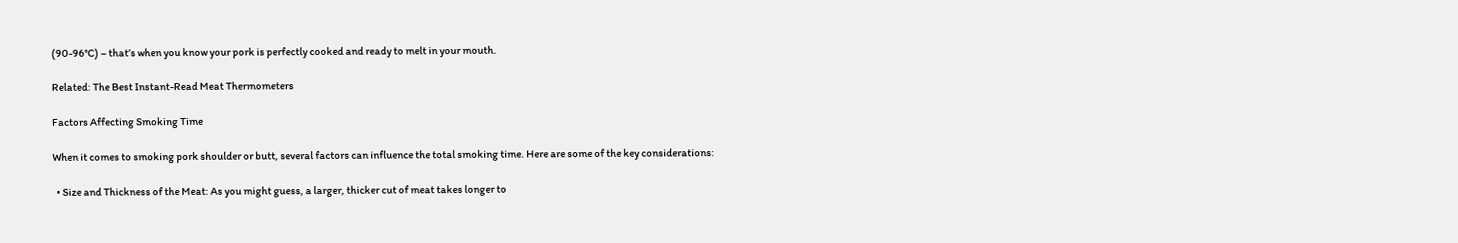(90-96°C) – that’s when you know your pork is perfectly cooked and ready to melt in your mouth.

Related: The Best Instant-Read Meat Thermometers

Factors Affecting Smoking Time

When it comes to smoking pork shoulder or butt, several factors can influence the total smoking time. Here are some of the key considerations:

  • Size and Thickness of the Meat: As you might guess, a larger, thicker cut of meat takes longer to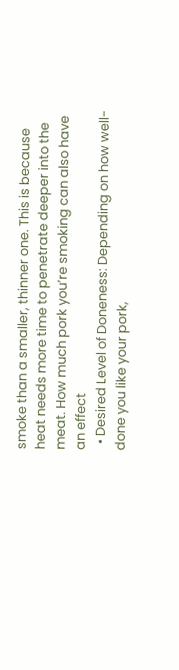smoke than a smaller, thinner one. This is because heat needs more time to penetrate deeper into the meat. How much pork you’re smoking can also have an effect
  • Desired Level of Doneness: Depending on how well-done you like your pork,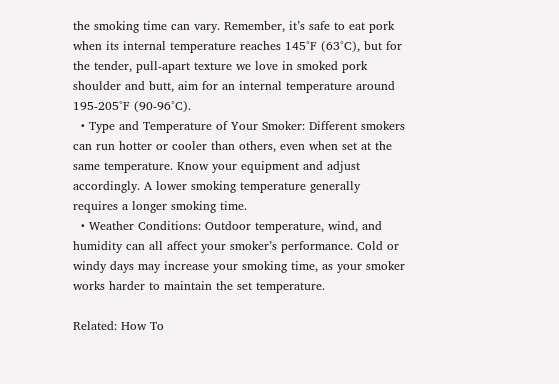the smoking time can vary. Remember, it’s safe to eat pork when its internal temperature reaches 145°F (63°C), but for the tender, pull-apart texture we love in smoked pork shoulder and butt, aim for an internal temperature around 195-205°F (90-96°C).
  • Type and Temperature of Your Smoker: Different smokers can run hotter or cooler than others, even when set at the same temperature. Know your equipment and adjust accordingly. A lower smoking temperature generally requires a longer smoking time.
  • Weather Conditions: Outdoor temperature, wind, and humidity can all affect your smoker’s performance. Cold or windy days may increase your smoking time, as your smoker works harder to maintain the set temperature.

Related: How To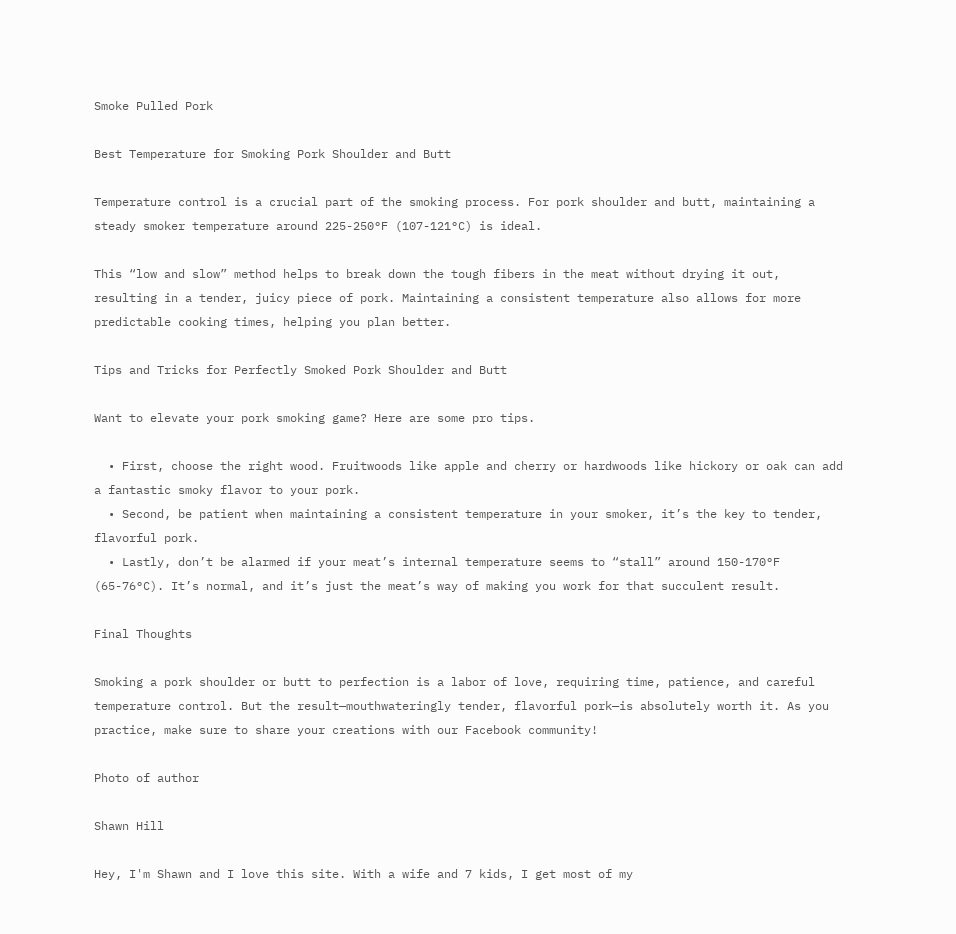Smoke Pulled Pork

Best Temperature for Smoking Pork Shoulder and Butt

Temperature control is a crucial part of the smoking process. For pork shoulder and butt, maintaining a steady smoker temperature around 225-250°F (107-121°C) is ideal.

This “low and slow” method helps to break down the tough fibers in the meat without drying it out, resulting in a tender, juicy piece of pork. Maintaining a consistent temperature also allows for more predictable cooking times, helping you plan better.

Tips and Tricks for Perfectly Smoked Pork Shoulder and Butt

Want to elevate your pork smoking game? Here are some pro tips.

  • First, choose the right wood. Fruitwoods like apple and cherry or hardwoods like hickory or oak can add a fantastic smoky flavor to your pork.
  • Second, be patient when maintaining a consistent temperature in your smoker, it’s the key to tender, flavorful pork.
  • Lastly, don’t be alarmed if your meat’s internal temperature seems to “stall” around 150-170°F (65-76°C). It’s normal, and it’s just the meat’s way of making you work for that succulent result.

Final Thoughts

Smoking a pork shoulder or butt to perfection is a labor of love, requiring time, patience, and careful temperature control. But the result—mouthwateringly tender, flavorful pork—is absolutely worth it. As you practice, make sure to share your creations with our Facebook community!

Photo of author

Shawn Hill

Hey, I'm Shawn and I love this site. With a wife and 7 kids, I get most of my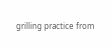grilling practice from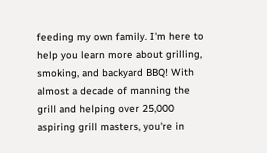feeding my own family. I'm here to help you learn more about grilling, smoking, and backyard BBQ! With almost a decade of manning the grill and helping over 25,000 aspiring grill masters, you're in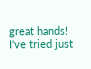great hands! I've tried just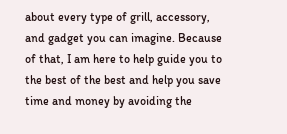about every type of grill, accessory, and gadget you can imagine. Because of that, I am here to help guide you to the best of the best and help you save time and money by avoiding the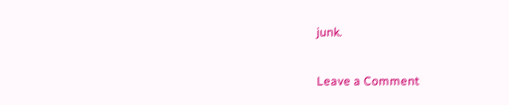junk.

Leave a Comment